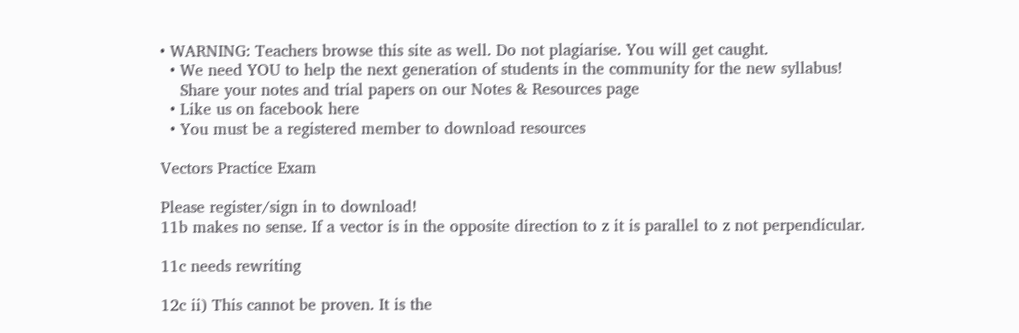• WARNING: Teachers browse this site as well. Do not plagiarise. You will get caught.
  • We need YOU to help the next generation of students in the community for the new syllabus!
    Share your notes and trial papers on our Notes & Resources page
  • Like us on facebook here
  • You must be a registered member to download resources

Vectors Practice Exam

Please register/sign in to download!
11b makes no sense. If a vector is in the opposite direction to z it is parallel to z not perpendicular.

11c needs rewriting

12c ii) This cannot be proven. It is the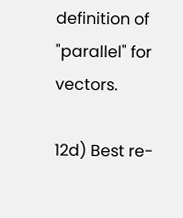definition of "parallel" for vectors.

12d) Best re-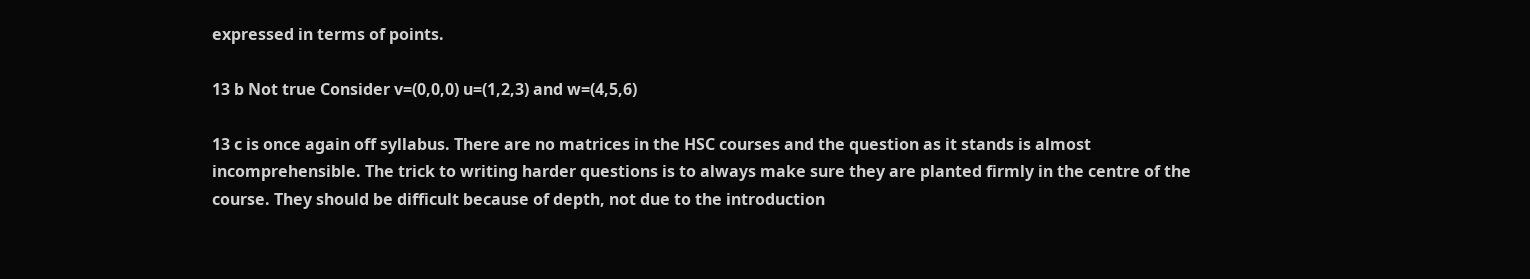expressed in terms of points.

13 b Not true Consider v=(0,0,0) u=(1,2,3) and w=(4,5,6)

13 c is once again off syllabus. There are no matrices in the HSC courses and the question as it stands is almost incomprehensible. The trick to writing harder questions is to always make sure they are planted firmly in the centre of the course. They should be difficult because of depth, not due to the introduction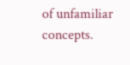of unfamiliar concepts.